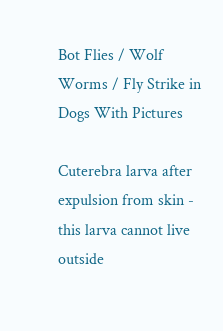Bot Flies / Wolf Worms / Fly Strike in Dogs With Pictures

Cuterebra larva after expulsion from skin - this larva cannot live outside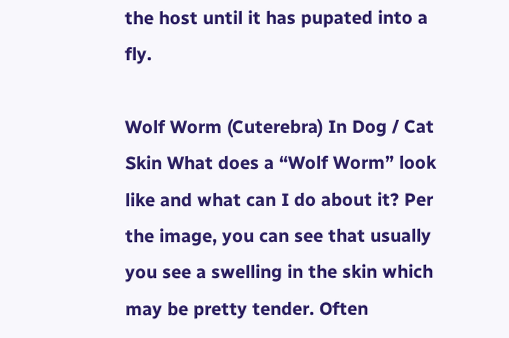the host until it has pupated into a fly.

Wolf Worm (Cuterebra) In Dog / Cat Skin What does a “Wolf Worm” look like and what can I do about it? Per the image, you can see that usually you see a swelling in the skin which may be pretty tender. Often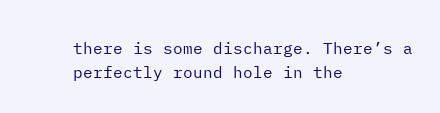there is some discharge. There’s a perfectly round hole in the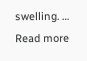swelling. … Read more